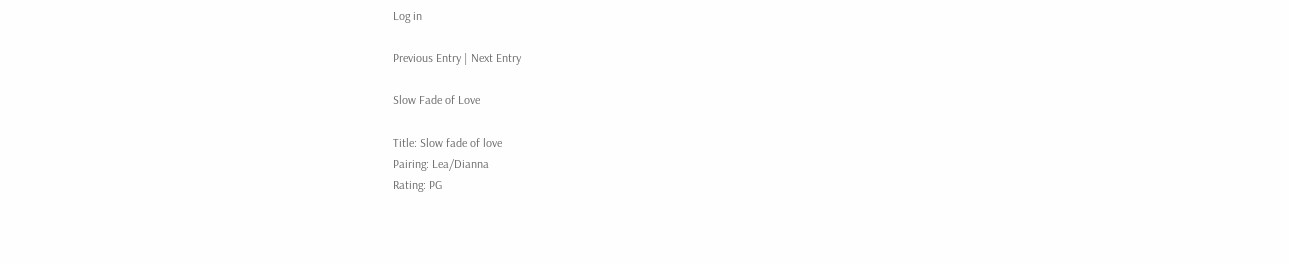Log in

Previous Entry | Next Entry

Slow Fade of Love

Title: Slow fade of love
Pairing: Lea/Dianna
Rating: PG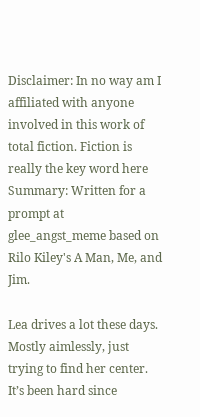Disclaimer: In no way am I affiliated with anyone involved in this work of total fiction. Fiction is really the key word here
Summary: Written for a prompt at glee_angst_meme based on Rilo Kiley's A Man, Me, and Jim.

Lea drives a lot these days. Mostly aimlessly, just trying to find her center. It’s been hard since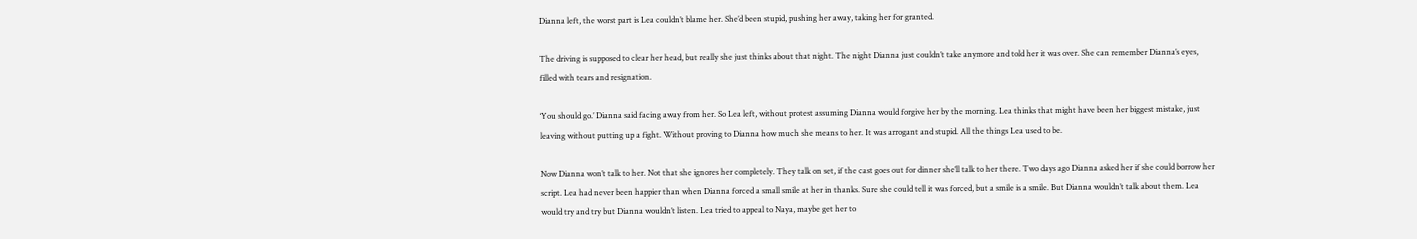Dianna left, the worst part is Lea couldn’t blame her. She’d been stupid, pushing her away, taking her for granted.

The driving is supposed to clear her head, but really she just thinks about that night. The night Dianna just couldn’t take anymore and told her it was over. She can remember Dianna’s eyes, filled with tears and resignation.

‘You should go.’ Dianna said facing away from her. So Lea left, without protest assuming Dianna would forgive her by the morning. Lea thinks that might have been her biggest mistake, just leaving without putting up a fight. Without proving to Dianna how much she means to her. It was arrogant and stupid. All the things Lea used to be.

Now Dianna won’t talk to her. Not that she ignores her completely. They talk on set, if the cast goes out for dinner she’ll talk to her there. Two days ago Dianna asked her if she could borrow her script. Lea had never been happier than when Dianna forced a small smile at her in thanks. Sure she could tell it was forced, but a smile is a smile. But Dianna wouldn’t talk about them. Lea would try and try but Dianna wouldn’t listen. Lea tried to appeal to Naya, maybe get her to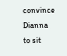convince Dianna to sit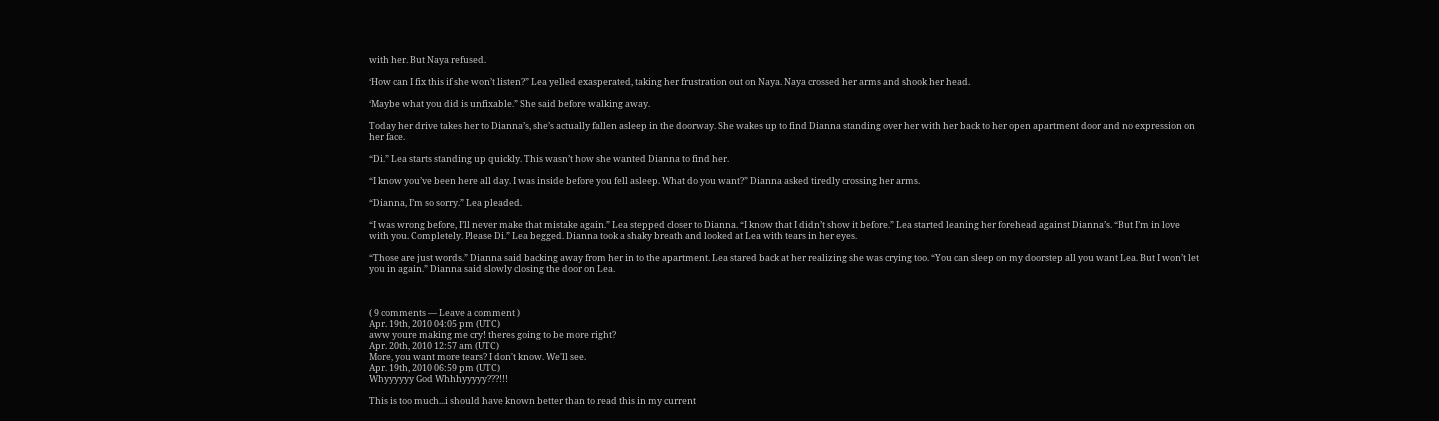with her. But Naya refused.

‘How can I fix this if she won’t listen?” Lea yelled exasperated, taking her frustration out on Naya. Naya crossed her arms and shook her head.

‘Maybe what you did is unfixable.” She said before walking away.

Today her drive takes her to Dianna’s, she’s actually fallen asleep in the doorway. She wakes up to find Dianna standing over her with her back to her open apartment door and no expression on her face.

“Di.” Lea starts standing up quickly. This wasn’t how she wanted Dianna to find her.

“I know you’ve been here all day. I was inside before you fell asleep. What do you want?” Dianna asked tiredly crossing her arms.

“Dianna, I’m so sorry.” Lea pleaded.

“I was wrong before, I’ll never make that mistake again.” Lea stepped closer to Dianna. “I know that I didn’t show it before.” Lea started leaning her forehead against Dianna’s. “But I’m in love with you. Completely. Please Di.” Lea begged. Dianna took a shaky breath and looked at Lea with tears in her eyes.

“Those are just words.” Dianna said backing away from her in to the apartment. Lea stared back at her realizing she was crying too. “You can sleep on my doorstep all you want Lea. But I won’t let you in again.” Dianna said slowly closing the door on Lea.



( 9 comments — Leave a comment )
Apr. 19th, 2010 04:05 pm (UTC)
aww youre making me cry! theres going to be more right?
Apr. 20th, 2010 12:57 am (UTC)
More, you want more tears? I don't know. We'll see.
Apr. 19th, 2010 06:59 pm (UTC)
Whyyyyyy God Whhhyyyyy???!!!

This is too much...i should have known better than to read this in my current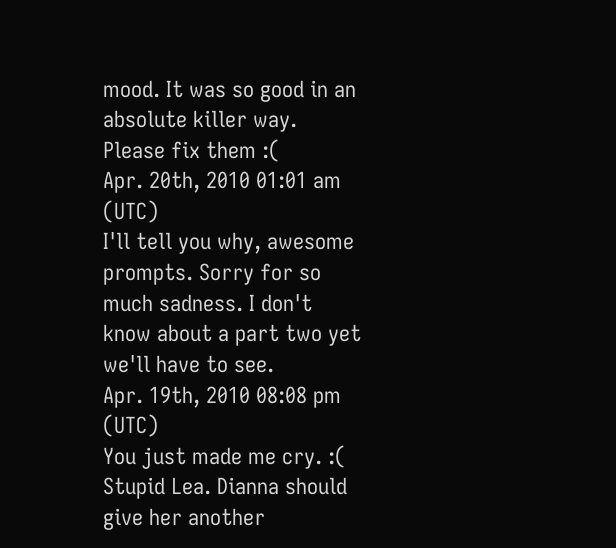mood. It was so good in an absolute killer way. Please fix them :(
Apr. 20th, 2010 01:01 am (UTC)
I'll tell you why, awesome prompts. Sorry for so much sadness. I don't know about a part two yet we'll have to see.
Apr. 19th, 2010 08:08 pm (UTC)
You just made me cry. :( Stupid Lea. Dianna should give her another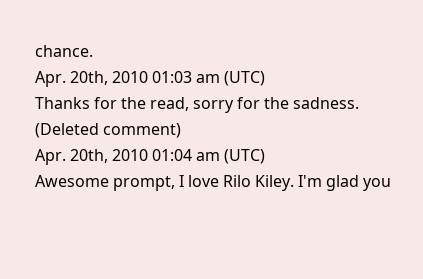chance.
Apr. 20th, 2010 01:03 am (UTC)
Thanks for the read, sorry for the sadness.
(Deleted comment)
Apr. 20th, 2010 01:04 am (UTC)
Awesome prompt, I love Rilo Kiley. I'm glad you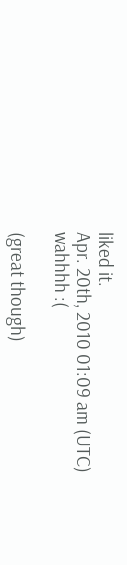liked it.
Apr. 20th, 2010 01:09 am (UTC)
wahhhh :(

(great though)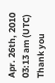Apr. 26th, 2010 03:13 am (UTC)
Thank you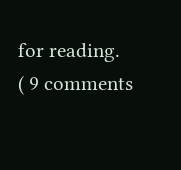for reading.
( 9 comments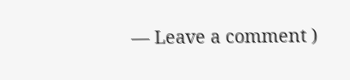— Leave a comment )